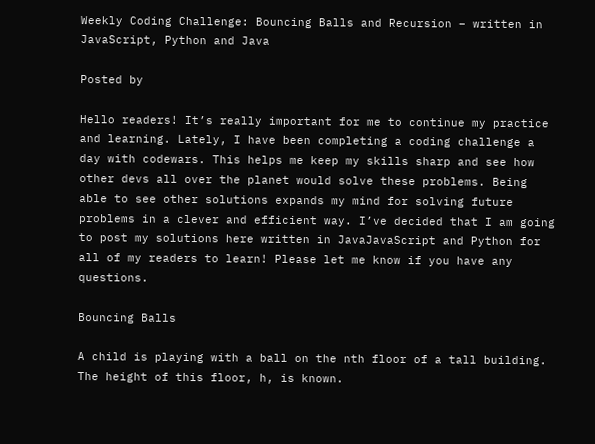Weekly Coding Challenge: Bouncing Balls and Recursion – written in JavaScript, Python and Java

Posted by

Hello readers! It’s really important for me to continue my practice and learning. Lately, I have been completing a coding challenge a day with codewars. This helps me keep my skills sharp and see how other devs all over the planet would solve these problems. Being able to see other solutions expands my mind for solving future problems in a clever and efficient way. I’ve decided that I am going to post my solutions here written in JavaJavaScript and Python for all of my readers to learn! Please let me know if you have any questions.

Bouncing Balls

A child is playing with a ball on the nth floor of a tall building. The height of this floor, h, is known.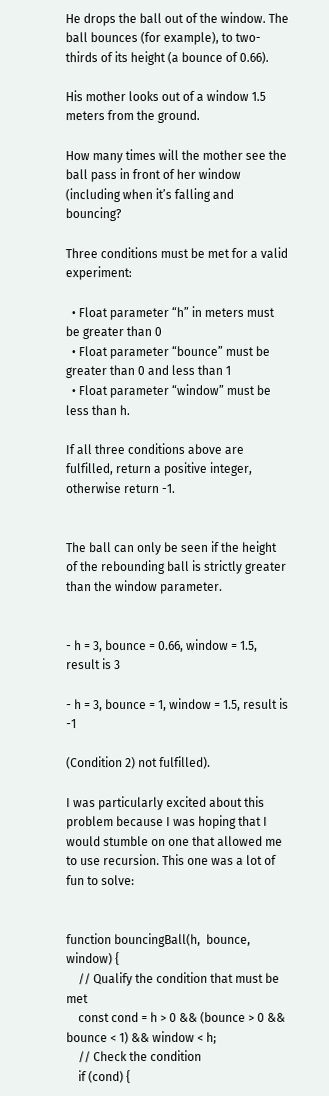He drops the ball out of the window. The ball bounces (for example), to two-thirds of its height (a bounce of 0.66).

His mother looks out of a window 1.5 meters from the ground.

How many times will the mother see the ball pass in front of her window (including when it’s falling and bouncing?

Three conditions must be met for a valid experiment:

  • Float parameter “h” in meters must be greater than 0
  • Float parameter “bounce” must be greater than 0 and less than 1
  • Float parameter “window” must be less than h.

If all three conditions above are fulfilled, return a positive integer, otherwise return -1.


The ball can only be seen if the height of the rebounding ball is strictly greater than the window parameter.


- h = 3, bounce = 0.66, window = 1.5, result is 3

- h = 3, bounce = 1, window = 1.5, result is -1

(Condition 2) not fulfilled).

I was particularly excited about this problem because I was hoping that I would stumble on one that allowed me to use recursion. This one was a lot of fun to solve:


function bouncingBall(h,  bounce,  window) {
    // Qualify the condition that must be met
    const cond = h > 0 && (bounce > 0 && bounce < 1) && window < h;
    // Check the condition
    if (cond) {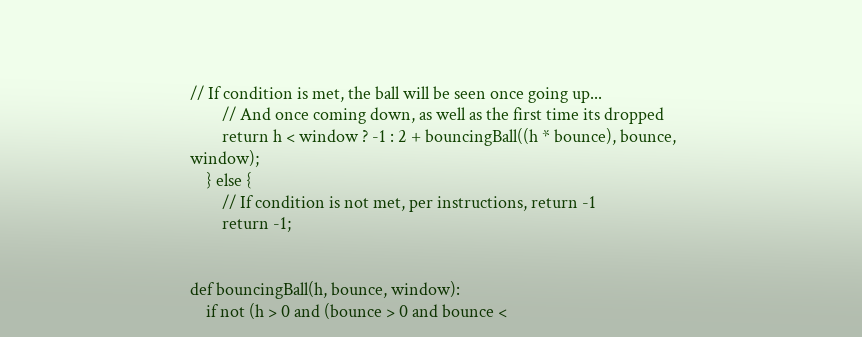// If condition is met, the ball will be seen once going up...
        // And once coming down, as well as the first time its dropped
        return h < window ? -1 : 2 + bouncingBall((h * bounce), bounce, window);
    } else {
        // If condition is not met, per instructions, return -1
        return -1;


def bouncingBall(h, bounce, window):
    if not (h > 0 and (bounce > 0 and bounce <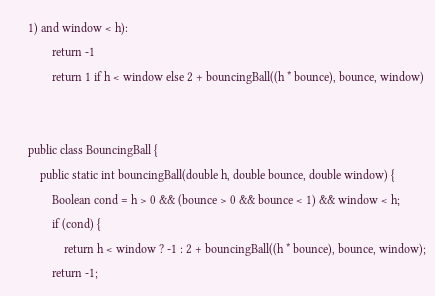1) and window < h):
        return -1
        return 1 if h < window else 2 + bouncingBall((h * bounce), bounce, window)


public class BouncingBall {
    public static int bouncingBall(double h, double bounce, double window) {
        Boolean cond = h > 0 && (bounce > 0 && bounce < 1) && window < h;
        if (cond) {
            return h < window ? -1 : 2 + bouncingBall((h * bounce), bounce, window);
        return -1;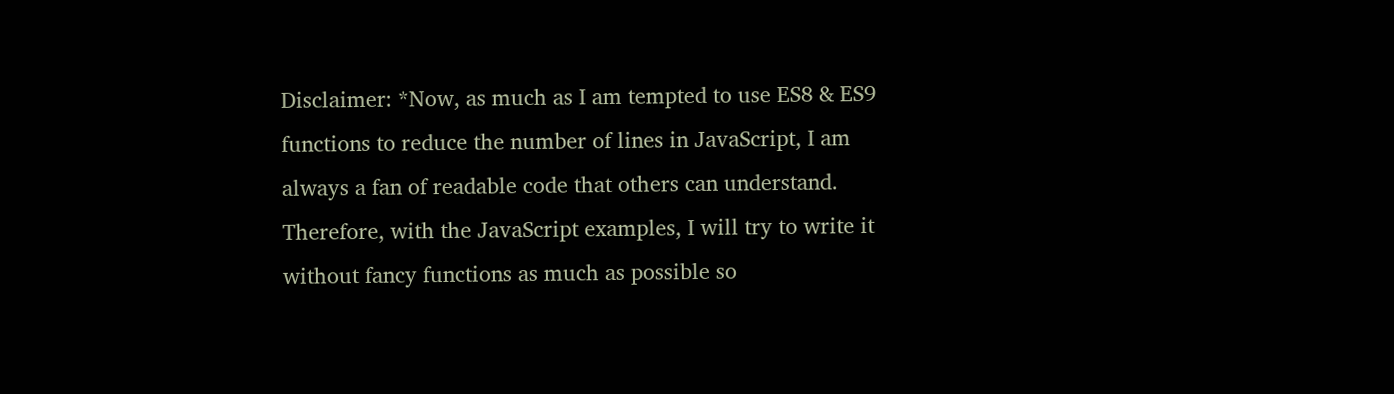Disclaimer: *Now, as much as I am tempted to use ES8 & ES9 functions to reduce the number of lines in JavaScript, I am always a fan of readable code that others can understand. Therefore, with the JavaScript examples, I will try to write it without fancy functions as much as possible so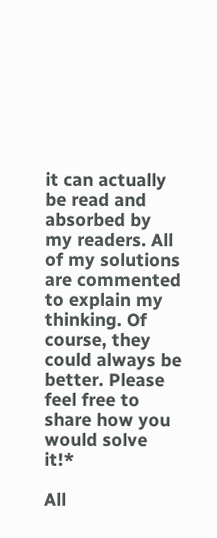it can actually be read and absorbed by my readers. All of my solutions are commented to explain my thinking. Of course, they could always be better. Please feel free to share how you would solve it!*

All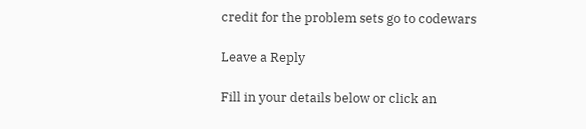credit for the problem sets go to codewars

Leave a Reply

Fill in your details below or click an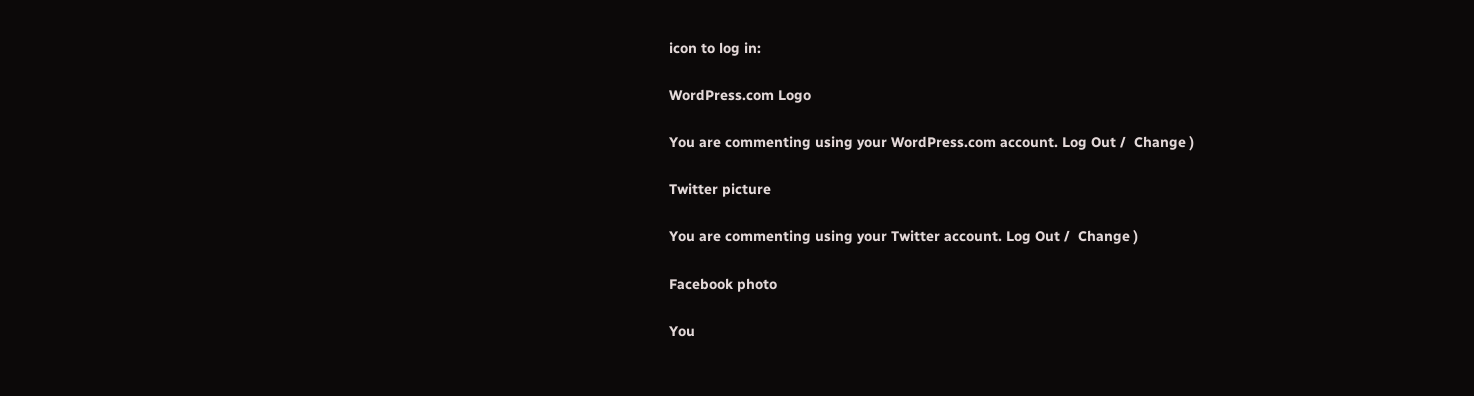icon to log in:

WordPress.com Logo

You are commenting using your WordPress.com account. Log Out /  Change )

Twitter picture

You are commenting using your Twitter account. Log Out /  Change )

Facebook photo

You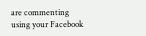are commenting using your Facebook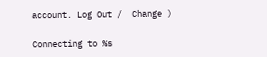account. Log Out /  Change )

Connecting to %s